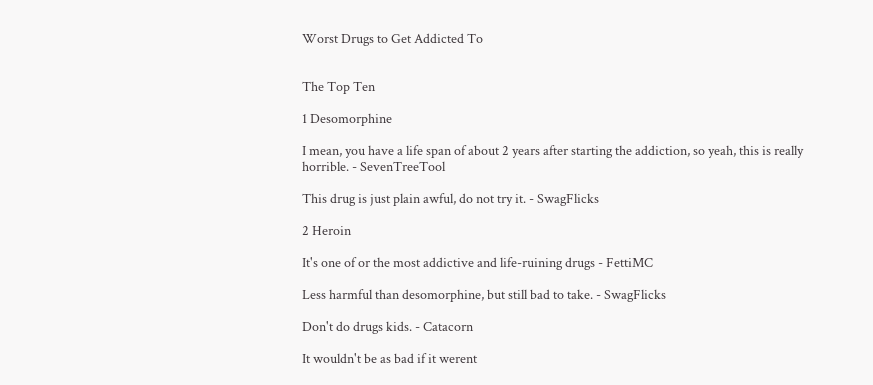Worst Drugs to Get Addicted To


The Top Ten

1 Desomorphine

I mean, you have a life span of about 2 years after starting the addiction, so yeah, this is really horrible. - SevenTreeTool

This drug is just plain awful, do not try it. - SwagFlicks

2 Heroin

It's one of or the most addictive and life-ruining drugs - FettiMC

Less harmful than desomorphine, but still bad to take. - SwagFlicks

Don't do drugs kids. - Catacorn

It wouldn't be as bad if it werent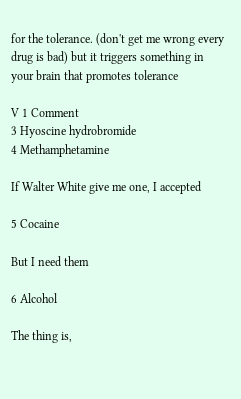for the tolerance. (don't get me wrong every drug is bad) but it triggers something in your brain that promotes tolerance

V 1 Comment
3 Hyoscine hydrobromide
4 Methamphetamine

If Walter White give me one, I accepted

5 Cocaine

But I need them

6 Alcohol

The thing is,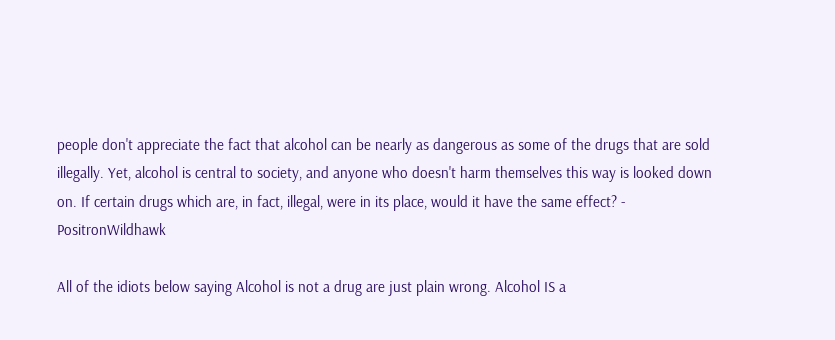people don't appreciate the fact that alcohol can be nearly as dangerous as some of the drugs that are sold illegally. Yet, alcohol is central to society, and anyone who doesn't harm themselves this way is looked down on. If certain drugs which are, in fact, illegal, were in its place, would it have the same effect? - PositronWildhawk

All of the idiots below saying Alcohol is not a drug are just plain wrong. Alcohol IS a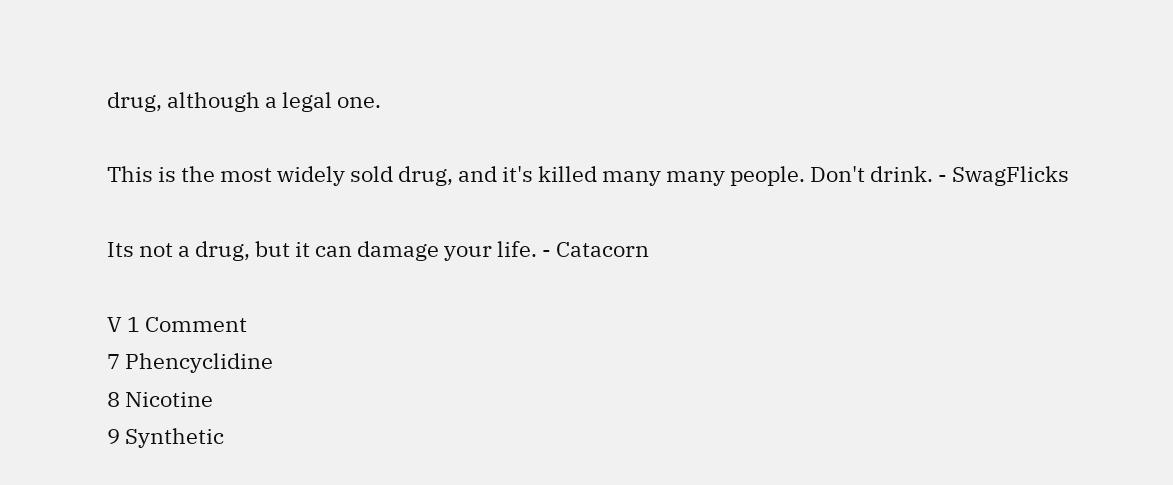drug, although a legal one.

This is the most widely sold drug, and it's killed many many people. Don't drink. - SwagFlicks

Its not a drug, but it can damage your life. - Catacorn

V 1 Comment
7 Phencyclidine
8 Nicotine
9 Synthetic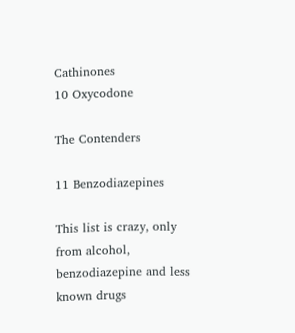Cathinones
10 Oxycodone

The Contenders

11 Benzodiazepines

This list is crazy, only from alcohol, benzodiazepine and less known drugs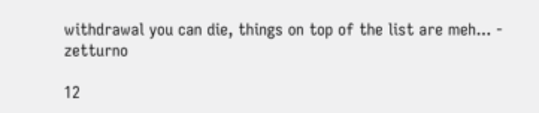withdrawal you can die, things on top of the list are meh... - zetturno

12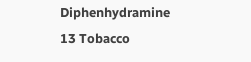Diphenhydramine
13 Tobacco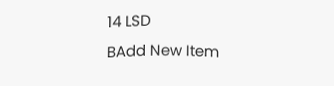14 LSD
BAdd New Item